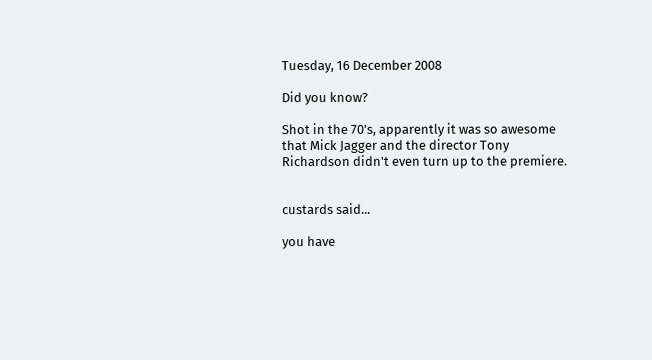Tuesday, 16 December 2008

Did you know?

Shot in the 70's, apparently it was so awesome that Mick Jagger and the director Tony Richardson didn't even turn up to the premiere.


custards said...

you have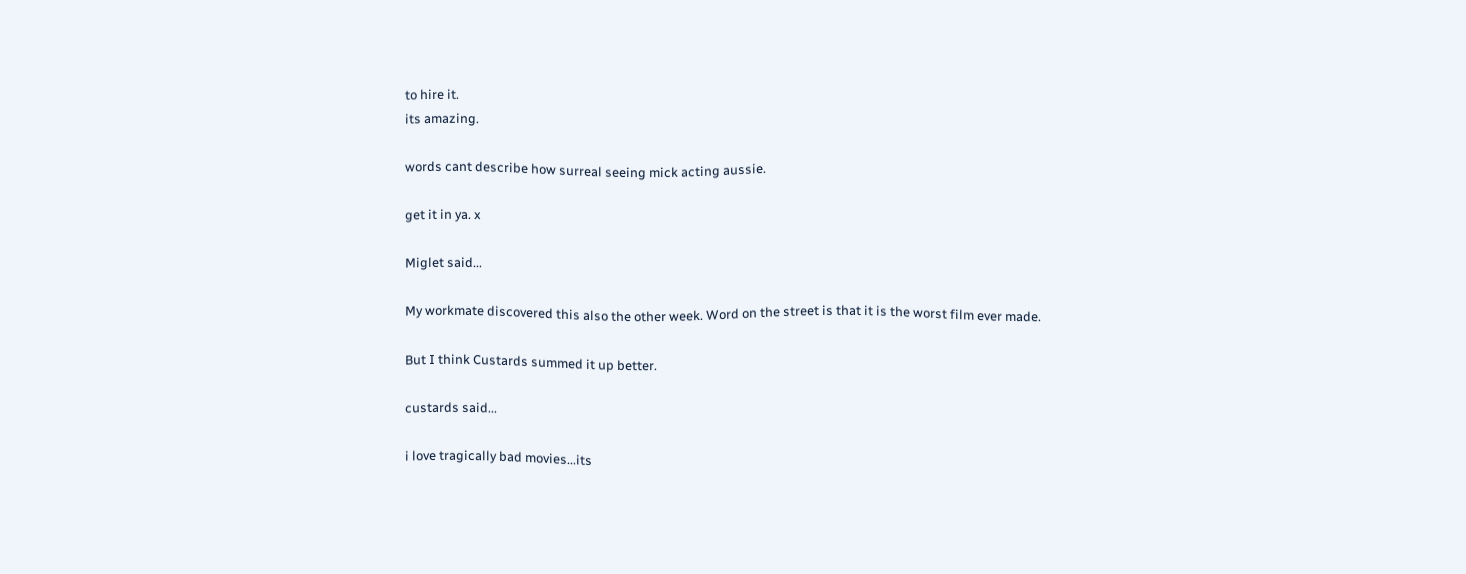to hire it.
its amazing.

words cant describe how surreal seeing mick acting aussie.

get it in ya. x

Miglet said...

My workmate discovered this also the other week. Word on the street is that it is the worst film ever made.

But I think Custards summed it up better.

custards said...

i love tragically bad movies...its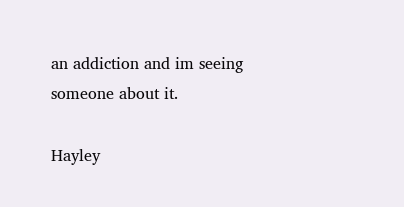an addiction and im seeing someone about it.

Hayley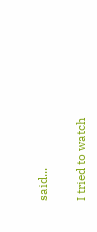said...

I tried to watch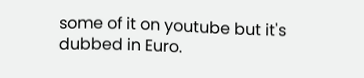some of it on youtube but it's dubbed in Euro.